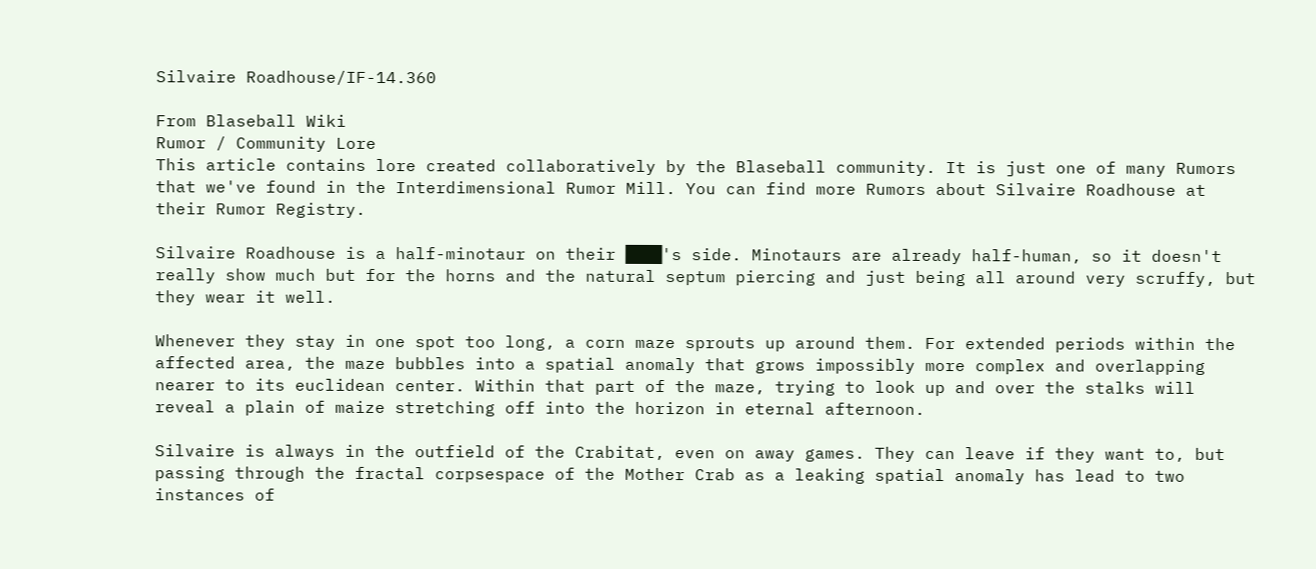Silvaire Roadhouse/IF-14.360

From Blaseball Wiki
Rumor / Community Lore
This article contains lore created collaboratively by the Blaseball community. It is just one of many Rumors that we've found in the Interdimensional Rumor Mill. You can find more Rumors about Silvaire Roadhouse at their Rumor Registry.

Silvaire Roadhouse is a half-minotaur on their ███'s side. Minotaurs are already half-human, so it doesn't really show much but for the horns and the natural septum piercing and just being all around very scruffy, but they wear it well.

Whenever they stay in one spot too long, a corn maze sprouts up around them. For extended periods within the affected area, the maze bubbles into a spatial anomaly that grows impossibly more complex and overlapping nearer to its euclidean center. Within that part of the maze, trying to look up and over the stalks will reveal a plain of maize stretching off into the horizon in eternal afternoon.

Silvaire is always in the outfield of the Crabitat, even on away games. They can leave if they want to, but passing through the fractal corpsespace of the Mother Crab as a leaking spatial anomaly has lead to two instances of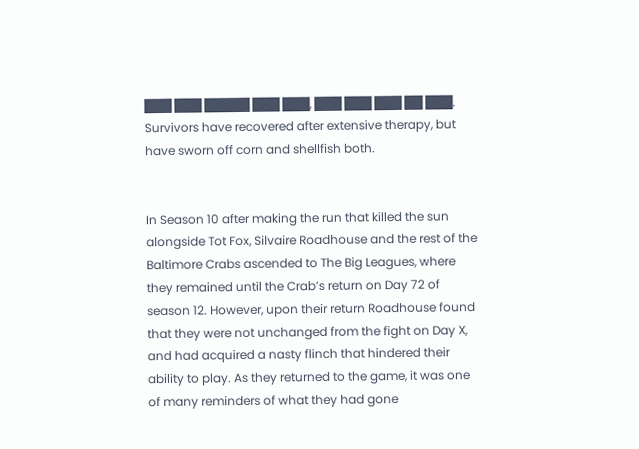███ ███ █████ ███ ███, ███ ███ ███ ██ ███. Survivors have recovered after extensive therapy, but have sworn off corn and shellfish both.


In Season 10 after making the run that killed the sun alongside Tot Fox, Silvaire Roadhouse and the rest of the Baltimore Crabs ascended to The Big Leagues, where they remained until the Crab’s return on Day 72 of season 12. However, upon their return Roadhouse found that they were not unchanged from the fight on Day X, and had acquired a nasty flinch that hindered their ability to play. As they returned to the game, it was one of many reminders of what they had gone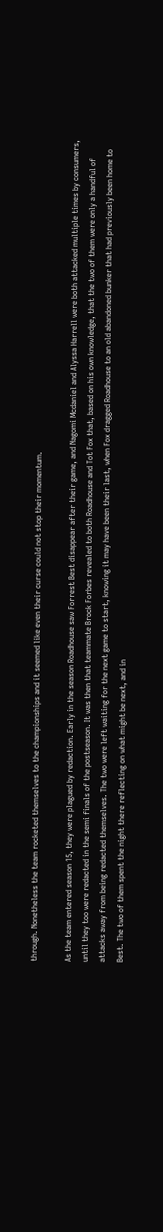through. Nonetheless the team rocketed themselves to the championships and it seemed like even their curse could not stop their momentum.

As the team entered season 15, they were plagued by redaction. Early in the season Roadhouse saw Forrest Best disappear after their game, and Nagomi Mcdaniel and Alyssa Harrell were both attacked multiple times by consumers, until they too were redacted in the semi finals of the postseason. It was then that teammate Brock Forbes revealed to both Roadhouse and Tot Fox that, based on his own knowledge, that the two of them were only a handful of attacks away from being redacted themselves. The two were left waiting for the next game to start, knowing it may have been their last, when Fox dragged Roadhouse to an old abandoned bunker that had previously been home to Best. The two of them spent the night there reflecting on what might be next, and in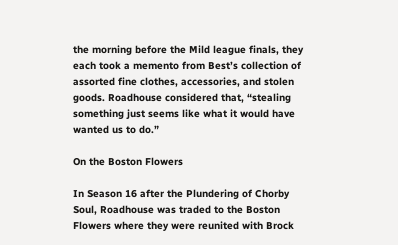the morning before the Mild league finals, they each took a memento from Best’s collection of assorted fine clothes, accessories, and stolen goods. Roadhouse considered that, “stealing something just seems like what it would have wanted us to do.”

On the Boston Flowers

In Season 16 after the Plundering of Chorby Soul, Roadhouse was traded to the Boston Flowers where they were reunited with Brock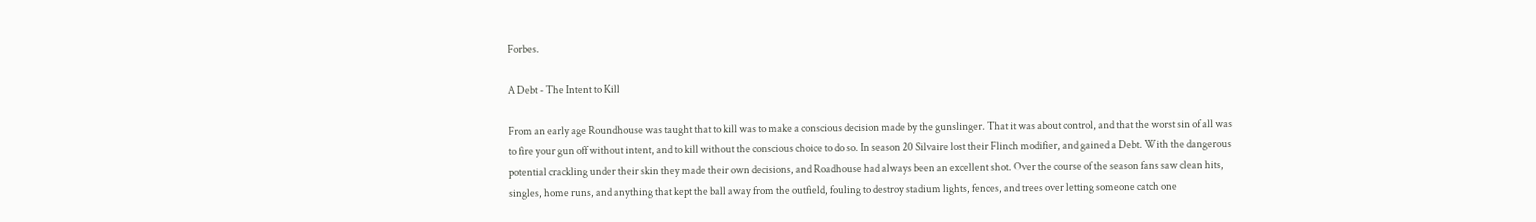Forbes.

A Debt - The Intent to Kill

From an early age Roundhouse was taught that to kill was to make a conscious decision made by the gunslinger. That it was about control, and that the worst sin of all was to fire your gun off without intent, and to kill without the conscious choice to do so. In season 20 Silvaire lost their Flinch modifier, and gained a Debt. With the dangerous potential crackling under their skin they made their own decisions, and Roadhouse had always been an excellent shot. Over the course of the season fans saw clean hits, singles, home runs, and anything that kept the ball away from the outfield, fouling to destroy stadium lights, fences, and trees over letting someone catch one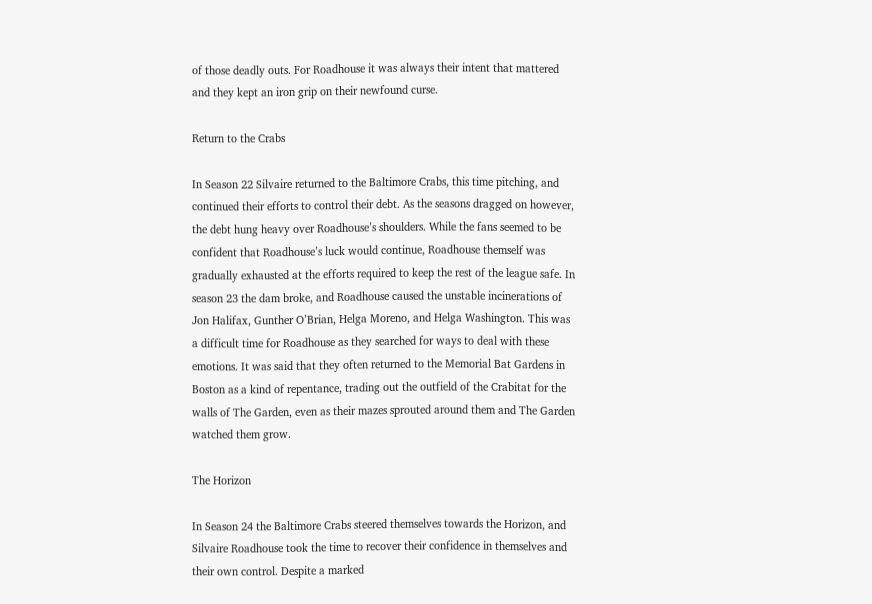of those deadly outs. For Roadhouse it was always their intent that mattered and they kept an iron grip on their newfound curse.

Return to the Crabs

In Season 22 Silvaire returned to the Baltimore Crabs, this time pitching, and continued their efforts to control their debt. As the seasons dragged on however, the debt hung heavy over Roadhouse’s shoulders. While the fans seemed to be confident that Roadhouse’s luck would continue, Roadhouse themself was gradually exhausted at the efforts required to keep the rest of the league safe. In season 23 the dam broke, and Roadhouse caused the unstable incinerations of Jon Halifax, Gunther O’Brian, Helga Moreno, and Helga Washington. This was a difficult time for Roadhouse as they searched for ways to deal with these emotions. It was said that they often returned to the Memorial Bat Gardens in Boston as a kind of repentance, trading out the outfield of the Crabitat for the walls of The Garden, even as their mazes sprouted around them and The Garden watched them grow.

The Horizon

In Season 24 the Baltimore Crabs steered themselves towards the Horizon, and Silvaire Roadhouse took the time to recover their confidence in themselves and their own control. Despite a marked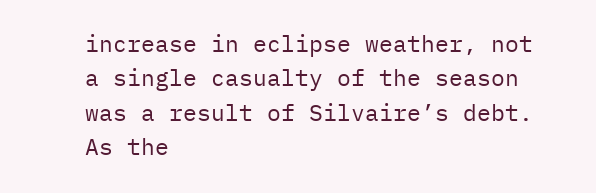increase in eclipse weather, not a single casualty of the season was a result of Silvaire’s debt. As the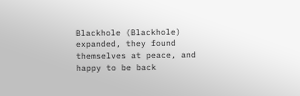Blackhole (Blackhole) expanded, they found themselves at peace, and happy to be back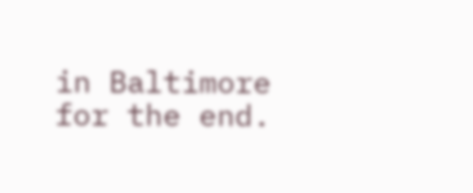in Baltimore for the end.